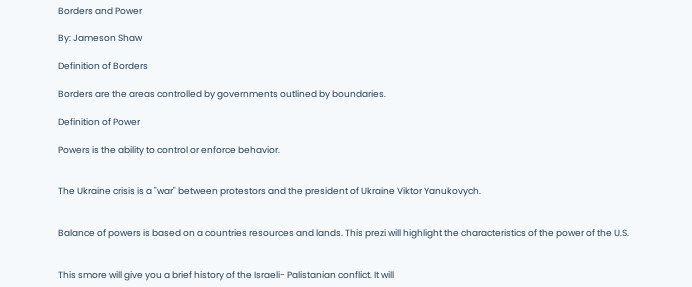Borders and Power

By: Jameson Shaw

Definition of Borders

Borders are the areas controlled by governments outlined by boundaries.

Definition of Power

Powers is the ability to control or enforce behavior.


The Ukraine crisis is a "war" between protestors and the president of Ukraine Viktor Yanukovych.


Balance of powers is based on a countries resources and lands. This prezi will highlight the characteristics of the power of the U.S.


This smore will give you a brief history of the Israeli- Palistanian conflict. It will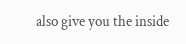also give you the inside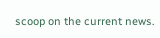scoop on the current news.